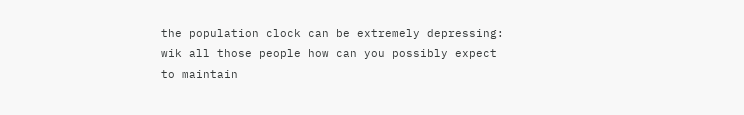the population clock can be extremely depressing:
wik all those people how can you possibly expect
to maintain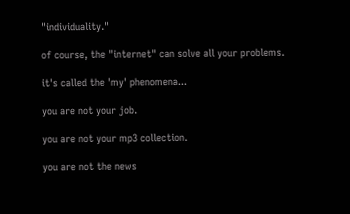"individuality."

of course, the "internet" can solve all your problems.

it's called the 'my' phenomena...

you are not your job.

you are not your mp3 collection.

you are not the news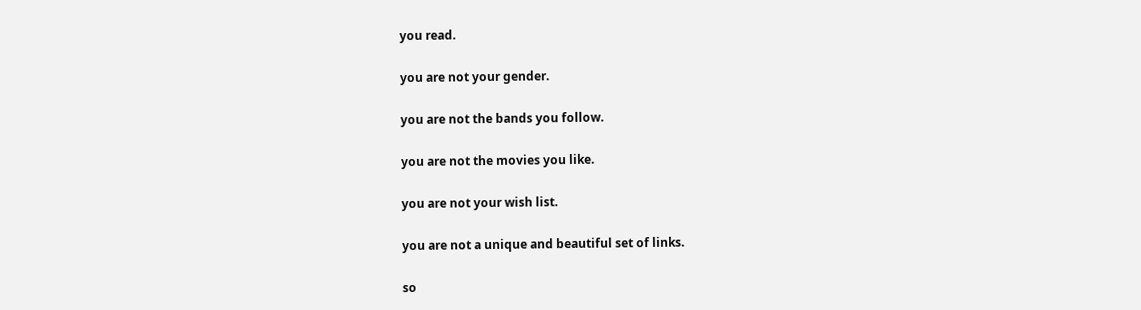you read.

you are not your gender.

you are not the bands you follow.

you are not the movies you like.

you are not your wish list.

you are not a unique and beautiful set of links.

so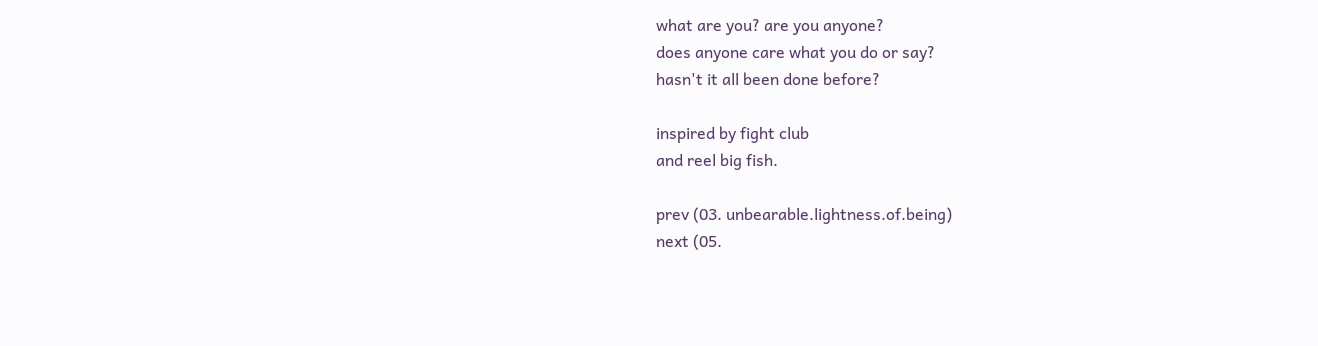what are you? are you anyone?
does anyone care what you do or say?
hasn't it all been done before?

inspired by fight club
and reel big fish.

prev (03. unbearable.lightness.of.being)
next (05.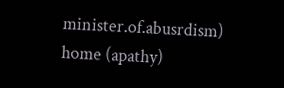minister.of.abusrdism)
home (apathy)